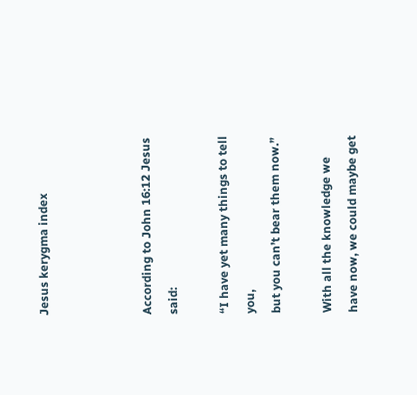Jesus kerygma index



According to John 16:12 Jesus said:

“I have yet many things to tell you,
but you can’t bear them now.”

With all the knowledge we have now, we could maybe get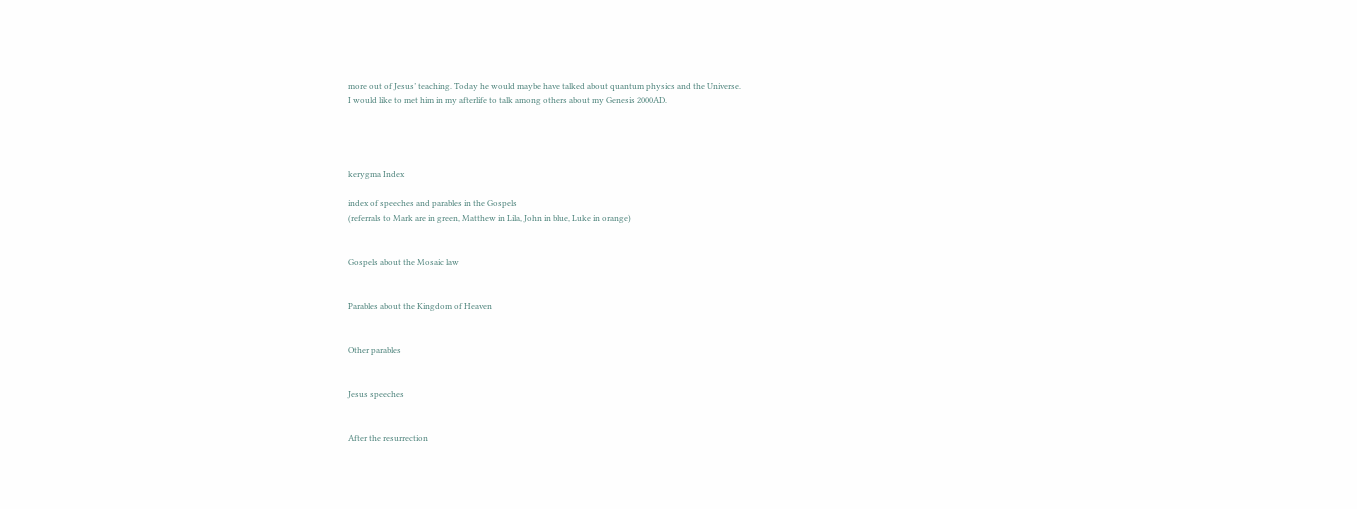more out of Jesus’ teaching. Today he would maybe have talked about quantum physics and the Universe.
I would like to met him in my afterlife to talk among others about my Genesis 2000AD.




kerygma Index

index of speeches and parables in the Gospels
(referrals to Mark are in green, Matthew in Lila, John in blue, Luke in orange)


Gospels about the Mosaic law


Parables about the Kingdom of Heaven


Other parables


Jesus speeches


After the resurrection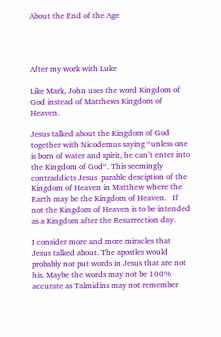About the End of the Age




After my work with Luke

Like Mark, John uses the word Kingdom of God instead of Matthews Kingdom of Heaven.

Jesus talked about the Kingdom of God together with Nicodemus saying “unless one is born of water and spirit, he can’t enter into the Kingdom of God“. This seemingly contraddicts Jesus  parable desciption of the Kingdom of Heaven in Matthew where the Earth may be the Kingdom of Heaven.   If not the Kingdom of Heaven is to be intended as a Kingdom after the Resurrection day.

I consider more and more miracles that Jesus talked about. The apostles would probably not put words in Jesus that are not his. Maybe the words may not be 100% accurate as Talmidins may not remember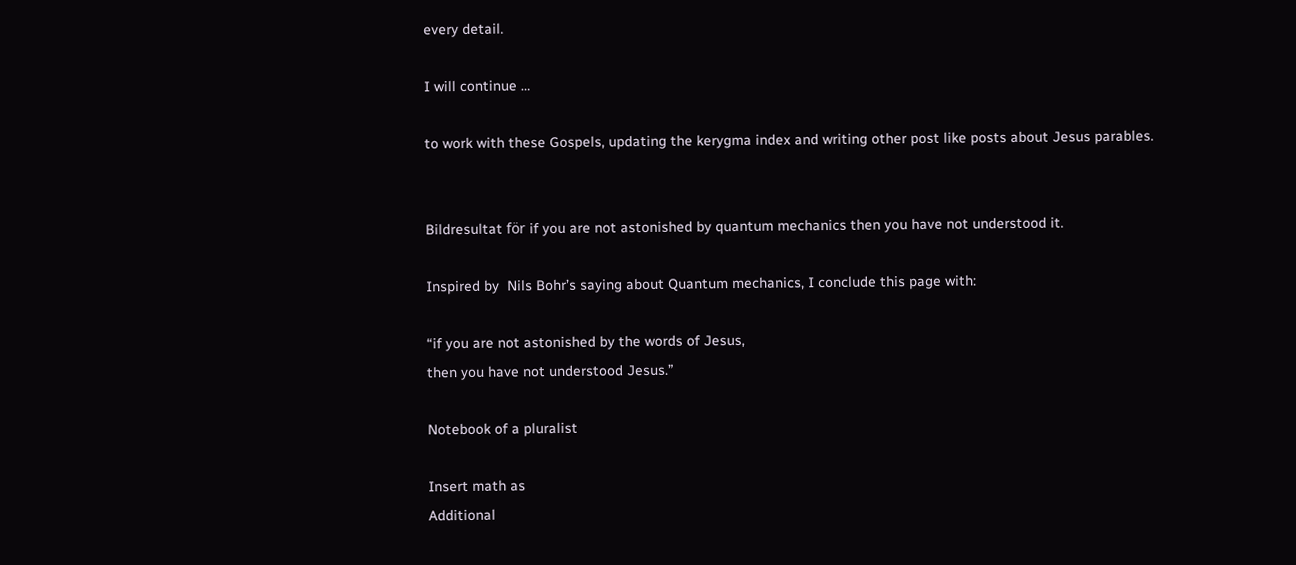every detail.

I will continue …

to work with these Gospels, updating the kerygma index and writing other post like posts about Jesus parables.


Bildresultat för if you are not astonished by quantum mechanics then you have not understood it.

Inspired by  Nils Bohr’s saying about Quantum mechanics, I conclude this page with:

“if you are not astonished by the words of Jesus,
then you have not understood Jesus.”

Notebook of a pluralist

Insert math as
Additional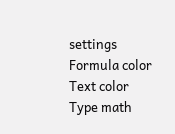settings
Formula color
Text color
Type math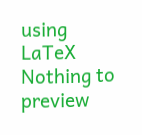using LaTeX
Nothing to preview